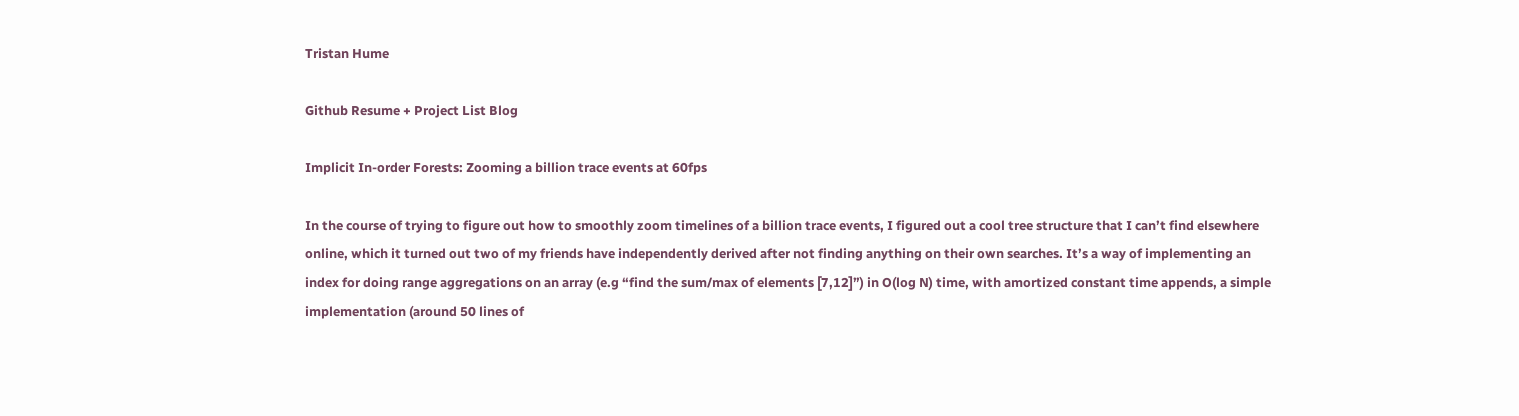Tristan Hume

Github Resume + Project List Blog

Implicit In-order Forests: Zooming a billion trace events at 60fps

In the course of trying to figure out how to smoothly zoom timelines of a billion trace events, I figured out a cool tree structure that I can’t find elsewhere online, which it turned out two of my friends have independently derived after not finding anything on their own searches. It’s a way of implementing an index for doing range aggregations on an array (e.g “find the sum/max of elements [7,12]”) in O(log N) time, with amortized constant time appends, a simple implementation (around 50 lines of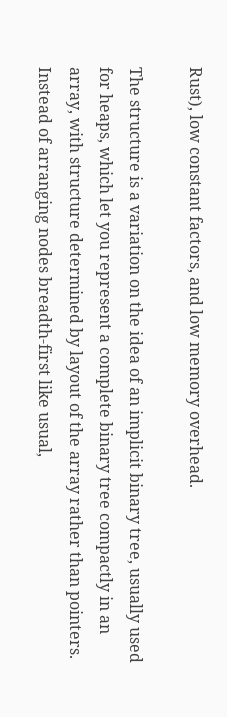Rust), low constant factors, and low memory overhead.

The structure is a variation on the idea of an implicit binary tree, usually used for heaps, which let you represent a complete binary tree compactly in an array, with structure determined by layout of the array rather than pointers. Instead of arranging nodes breadth-first like usual,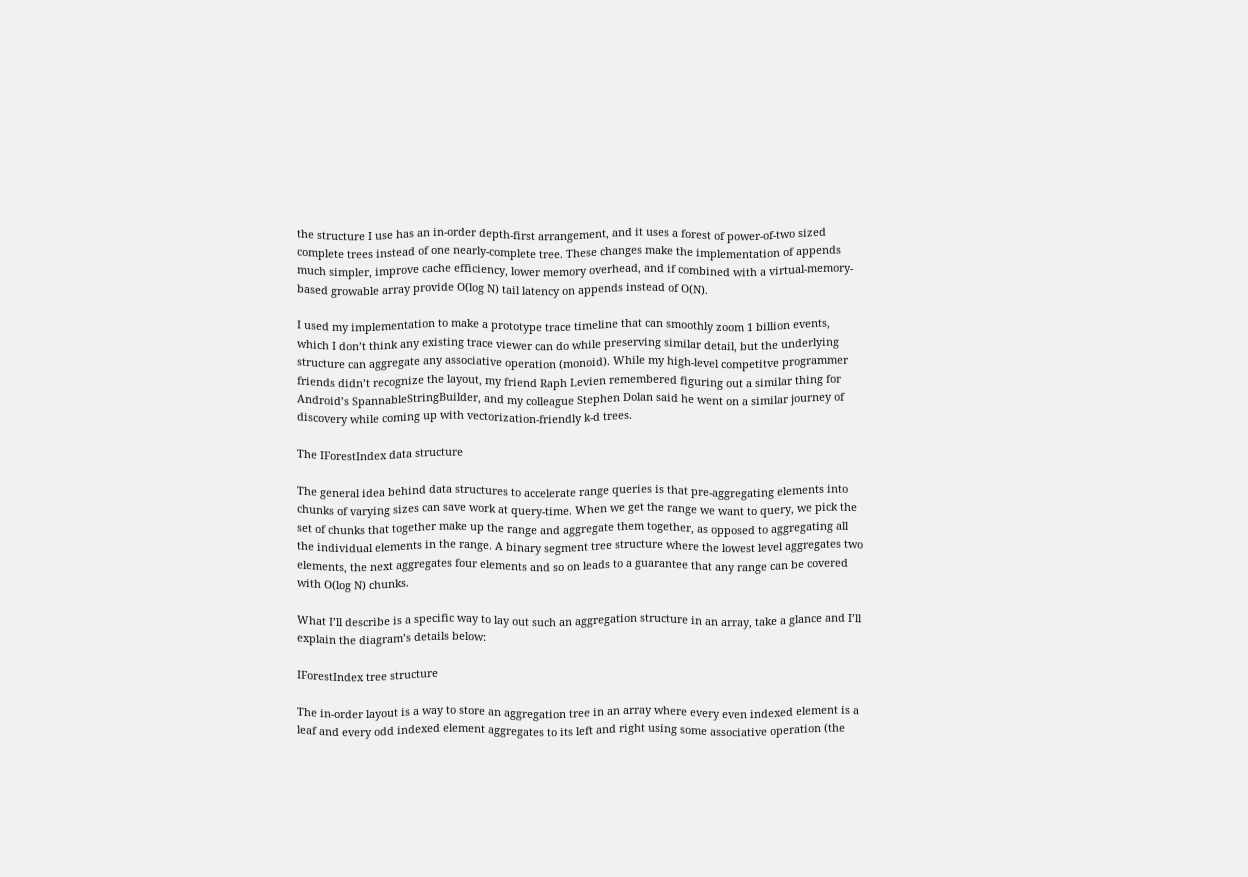the structure I use has an in-order depth-first arrangement, and it uses a forest of power-of-two sized complete trees instead of one nearly-complete tree. These changes make the implementation of appends much simpler, improve cache efficiency, lower memory overhead, and if combined with a virtual-memory-based growable array provide O(log N) tail latency on appends instead of O(N).

I used my implementation to make a prototype trace timeline that can smoothly zoom 1 billion events, which I don’t think any existing trace viewer can do while preserving similar detail, but the underlying structure can aggregate any associative operation (monoid). While my high-level competitve programmer friends didn’t recognize the layout, my friend Raph Levien remembered figuring out a similar thing for Android’s SpannableStringBuilder, and my colleague Stephen Dolan said he went on a similar journey of discovery while coming up with vectorization-friendly k-d trees.

The IForestIndex data structure

The general idea behind data structures to accelerate range queries is that pre-aggregating elements into chunks of varying sizes can save work at query-time. When we get the range we want to query, we pick the set of chunks that together make up the range and aggregate them together, as opposed to aggregating all the individual elements in the range. A binary segment tree structure where the lowest level aggregates two elements, the next aggregates four elements and so on leads to a guarantee that any range can be covered with O(log N) chunks.

What I’ll describe is a specific way to lay out such an aggregation structure in an array, take a glance and I’ll explain the diagram’s details below:

IForestIndex tree structure

The in-order layout is a way to store an aggregation tree in an array where every even indexed element is a leaf and every odd indexed element aggregates to its left and right using some associative operation (the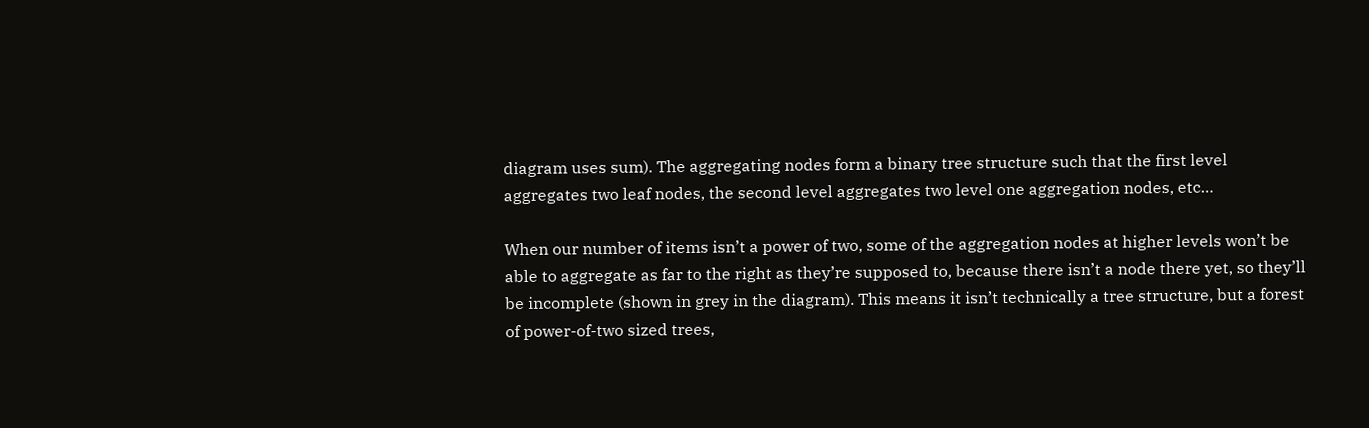diagram uses sum). The aggregating nodes form a binary tree structure such that the first level aggregates two leaf nodes, the second level aggregates two level one aggregation nodes, etc…

When our number of items isn’t a power of two, some of the aggregation nodes at higher levels won’t be able to aggregate as far to the right as they’re supposed to, because there isn’t a node there yet, so they’ll be incomplete (shown in grey in the diagram). This means it isn’t technically a tree structure, but a forest of power-of-two sized trees,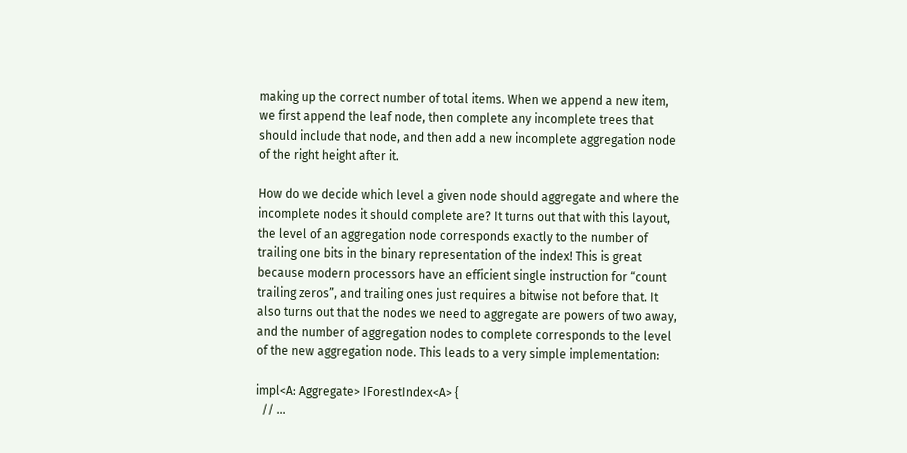making up the correct number of total items. When we append a new item, we first append the leaf node, then complete any incomplete trees that should include that node, and then add a new incomplete aggregation node of the right height after it.

How do we decide which level a given node should aggregate and where the incomplete nodes it should complete are? It turns out that with this layout, the level of an aggregation node corresponds exactly to the number of trailing one bits in the binary representation of the index! This is great because modern processors have an efficient single instruction for “count trailing zeros”, and trailing ones just requires a bitwise not before that. It also turns out that the nodes we need to aggregate are powers of two away, and the number of aggregation nodes to complete corresponds to the level of the new aggregation node. This leads to a very simple implementation:

impl<A: Aggregate> IForestIndex<A> {
  // ...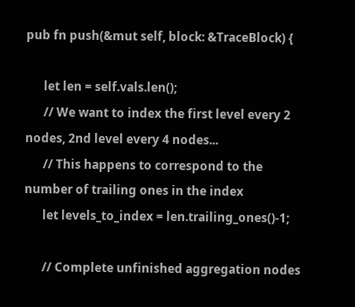pub fn push(&mut self, block: &TraceBlock) {

      let len = self.vals.len();
      // We want to index the first level every 2 nodes, 2nd level every 4 nodes...
      // This happens to correspond to the number of trailing ones in the index
      let levels_to_index = len.trailing_ones()-1;

      // Complete unfinished aggregation nodes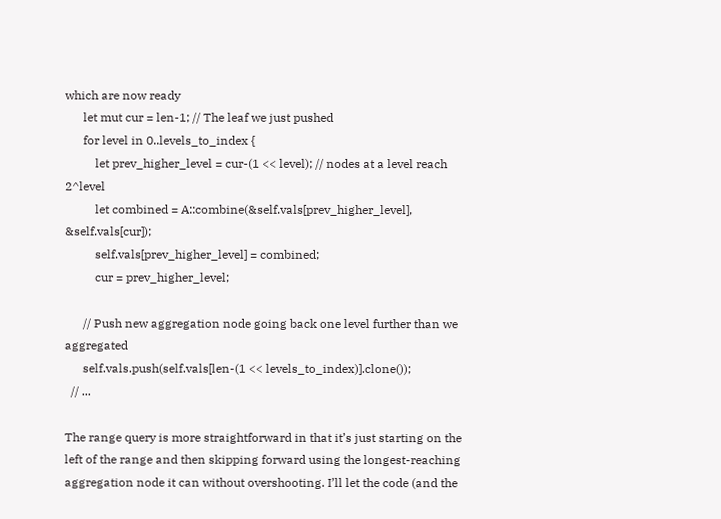which are now ready
      let mut cur = len-1; // The leaf we just pushed
      for level in 0..levels_to_index {
          let prev_higher_level = cur-(1 << level); // nodes at a level reach 2^level
          let combined = A::combine(&self.vals[prev_higher_level], &self.vals[cur]);
          self.vals[prev_higher_level] = combined;
          cur = prev_higher_level;

      // Push new aggregation node going back one level further than we aggregated
      self.vals.push(self.vals[len-(1 << levels_to_index)].clone());
  // ...

The range query is more straightforward in that it’s just starting on the left of the range and then skipping forward using the longest-reaching aggregation node it can without overshooting. I’ll let the code (and the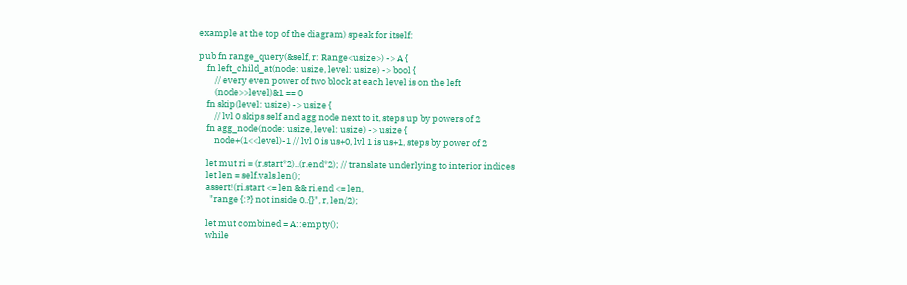example at the top of the diagram) speak for itself:

pub fn range_query(&self, r: Range<usize>) -> A {
    fn left_child_at(node: usize, level: usize) -> bool {
        // every even power of two block at each level is on the left
        (node>>level)&1 == 0
    fn skip(level: usize) -> usize {
        // lvl 0 skips self and agg node next to it, steps up by powers of 2
    fn agg_node(node: usize, level: usize) -> usize {
        node+(1<<level)-1 // lvl 0 is us+0, lvl 1 is us+1, steps by power of 2

    let mut ri = (r.start*2)..(r.end*2); // translate underlying to interior indices
    let len = self.vals.len();
    assert!(ri.start <= len && ri.end <= len,
      "range {:?} not inside 0..{}", r, len/2);

    let mut combined = A::empty();
    while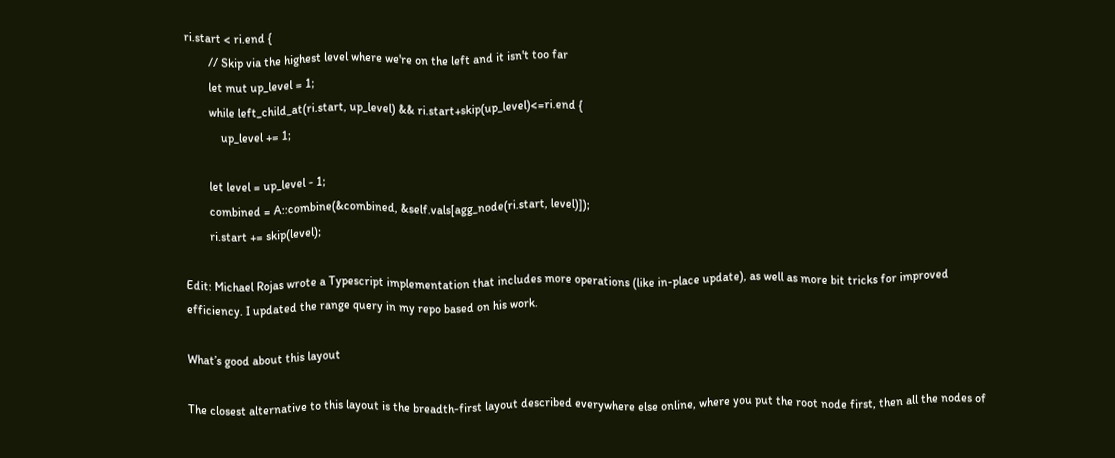ri.start < ri.end {
        // Skip via the highest level where we're on the left and it isn't too far
        let mut up_level = 1;
        while left_child_at(ri.start, up_level) && ri.start+skip(up_level)<=ri.end {
            up_level += 1;

        let level = up_level - 1;
        combined = A::combine(&combined, &self.vals[agg_node(ri.start, level)]);
        ri.start += skip(level);

Edit: Michael Rojas wrote a Typescript implementation that includes more operations (like in-place update), as well as more bit tricks for improved efficiency. I updated the range query in my repo based on his work.

What’s good about this layout

The closest alternative to this layout is the breadth-first layout described everywhere else online, where you put the root node first, then all the nodes of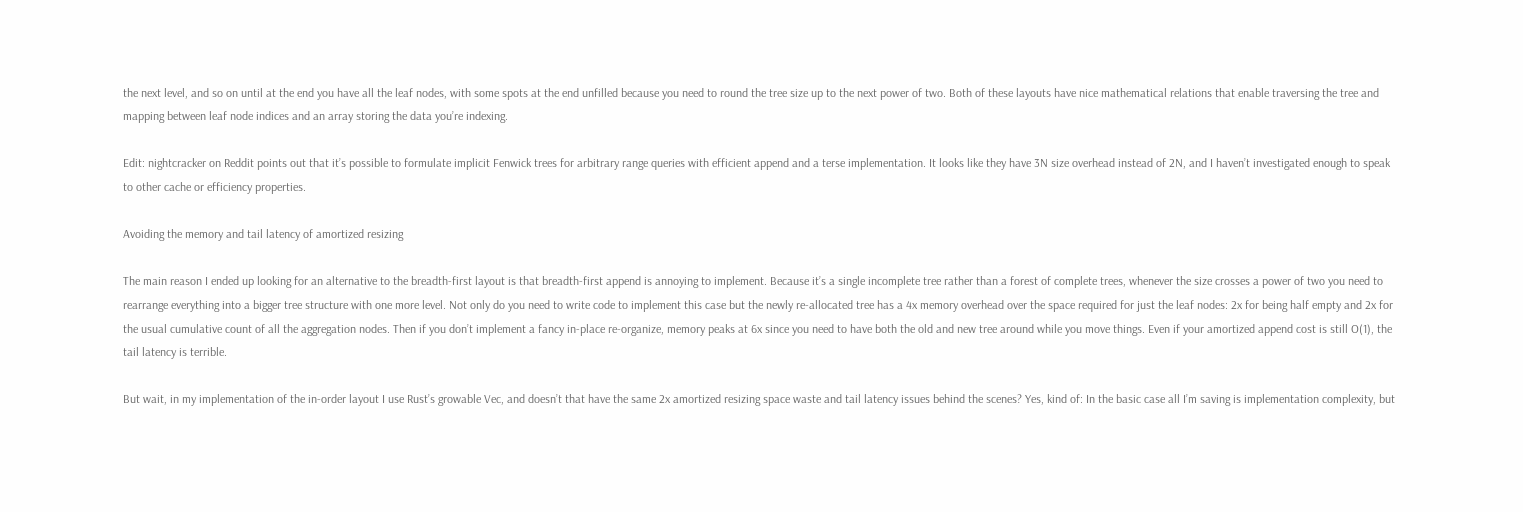the next level, and so on until at the end you have all the leaf nodes, with some spots at the end unfilled because you need to round the tree size up to the next power of two. Both of these layouts have nice mathematical relations that enable traversing the tree and mapping between leaf node indices and an array storing the data you’re indexing.

Edit: nightcracker on Reddit points out that it’s possible to formulate implicit Fenwick trees for arbitrary range queries with efficient append and a terse implementation. It looks like they have 3N size overhead instead of 2N, and I haven’t investigated enough to speak to other cache or efficiency properties.

Avoiding the memory and tail latency of amortized resizing

The main reason I ended up looking for an alternative to the breadth-first layout is that breadth-first append is annoying to implement. Because it’s a single incomplete tree rather than a forest of complete trees, whenever the size crosses a power of two you need to rearrange everything into a bigger tree structure with one more level. Not only do you need to write code to implement this case but the newly re-allocated tree has a 4x memory overhead over the space required for just the leaf nodes: 2x for being half empty and 2x for the usual cumulative count of all the aggregation nodes. Then if you don’t implement a fancy in-place re-organize, memory peaks at 6x since you need to have both the old and new tree around while you move things. Even if your amortized append cost is still O(1), the tail latency is terrible.

But wait, in my implementation of the in-order layout I use Rust’s growable Vec, and doesn’t that have the same 2x amortized resizing space waste and tail latency issues behind the scenes? Yes, kind of: In the basic case all I’m saving is implementation complexity, but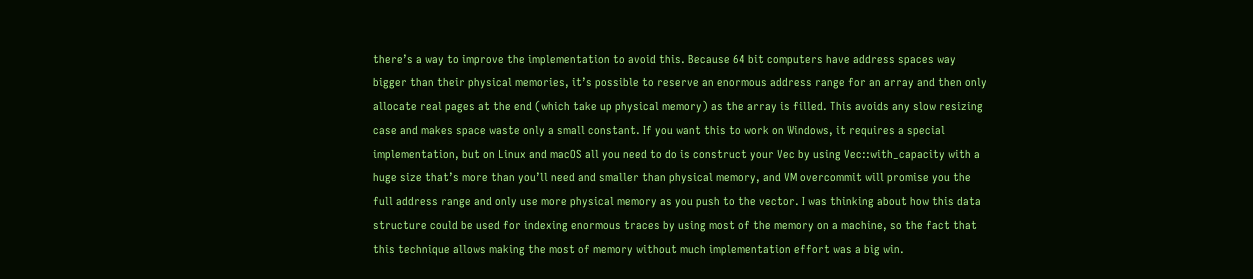there’s a way to improve the implementation to avoid this. Because 64 bit computers have address spaces way bigger than their physical memories, it’s possible to reserve an enormous address range for an array and then only allocate real pages at the end (which take up physical memory) as the array is filled. This avoids any slow resizing case and makes space waste only a small constant. If you want this to work on Windows, it requires a special implementation, but on Linux and macOS all you need to do is construct your Vec by using Vec::with_capacity with a huge size that’s more than you’ll need and smaller than physical memory, and VM overcommit will promise you the full address range and only use more physical memory as you push to the vector. I was thinking about how this data structure could be used for indexing enormous traces by using most of the memory on a machine, so the fact that this technique allows making the most of memory without much implementation effort was a big win.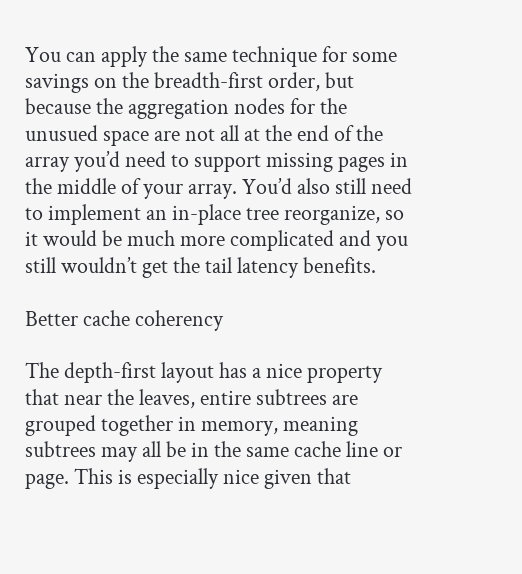You can apply the same technique for some savings on the breadth-first order, but because the aggregation nodes for the unusued space are not all at the end of the array you’d need to support missing pages in the middle of your array. You’d also still need to implement an in-place tree reorganize, so it would be much more complicated and you still wouldn’t get the tail latency benefits.

Better cache coherency

The depth-first layout has a nice property that near the leaves, entire subtrees are grouped together in memory, meaning subtrees may all be in the same cache line or page. This is especially nice given that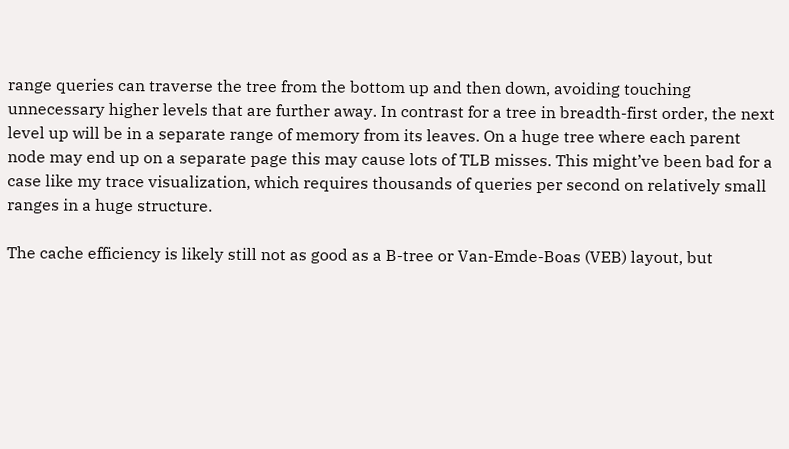range queries can traverse the tree from the bottom up and then down, avoiding touching unnecessary higher levels that are further away. In contrast for a tree in breadth-first order, the next level up will be in a separate range of memory from its leaves. On a huge tree where each parent node may end up on a separate page this may cause lots of TLB misses. This might’ve been bad for a case like my trace visualization, which requires thousands of queries per second on relatively small ranges in a huge structure.

The cache efficiency is likely still not as good as a B-tree or Van-Emde-Boas (VEB) layout, but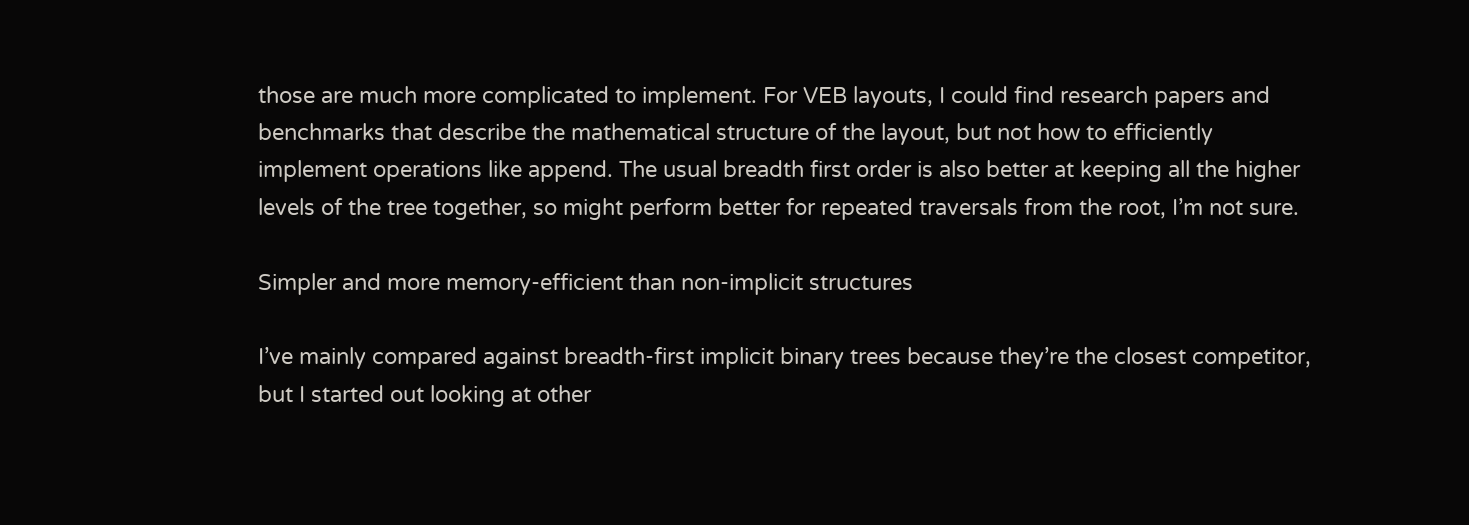those are much more complicated to implement. For VEB layouts, I could find research papers and benchmarks that describe the mathematical structure of the layout, but not how to efficiently implement operations like append. The usual breadth first order is also better at keeping all the higher levels of the tree together, so might perform better for repeated traversals from the root, I’m not sure.

Simpler and more memory-efficient than non-implicit structures

I’ve mainly compared against breadth-first implicit binary trees because they’re the closest competitor, but I started out looking at other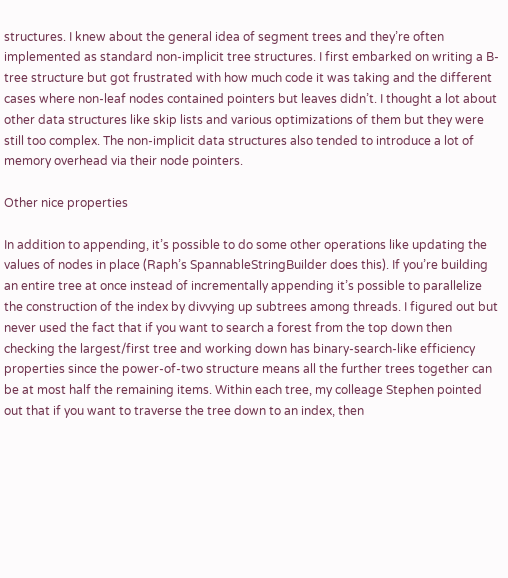structures. I knew about the general idea of segment trees and they’re often implemented as standard non-implicit tree structures. I first embarked on writing a B-tree structure but got frustrated with how much code it was taking and the different cases where non-leaf nodes contained pointers but leaves didn’t. I thought a lot about other data structures like skip lists and various optimizations of them but they were still too complex. The non-implicit data structures also tended to introduce a lot of memory overhead via their node pointers.

Other nice properties

In addition to appending, it’s possible to do some other operations like updating the values of nodes in place (Raph’s SpannableStringBuilder does this). If you’re building an entire tree at once instead of incrementally appending it’s possible to parallelize the construction of the index by divvying up subtrees among threads. I figured out but never used the fact that if you want to search a forest from the top down then checking the largest/first tree and working down has binary-search-like efficiency properties since the power-of-two structure means all the further trees together can be at most half the remaining items. Within each tree, my colleage Stephen pointed out that if you want to traverse the tree down to an index, then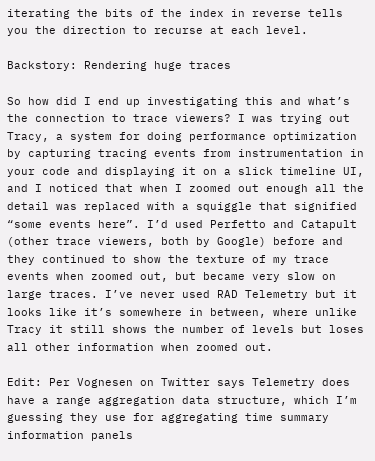iterating the bits of the index in reverse tells you the direction to recurse at each level.

Backstory: Rendering huge traces

So how did I end up investigating this and what’s the connection to trace viewers? I was trying out Tracy, a system for doing performance optimization by capturing tracing events from instrumentation in your code and displaying it on a slick timeline UI, and I noticed that when I zoomed out enough all the detail was replaced with a squiggle that signified “some events here”. I’d used Perfetto and Catapult (other trace viewers, both by Google) before and they continued to show the texture of my trace events when zoomed out, but became very slow on large traces. I’ve never used RAD Telemetry but it looks like it’s somewhere in between, where unlike Tracy it still shows the number of levels but loses all other information when zoomed out.

Edit: Per Vognesen on Twitter says Telemetry does have a range aggregation data structure, which I’m guessing they use for aggregating time summary information panels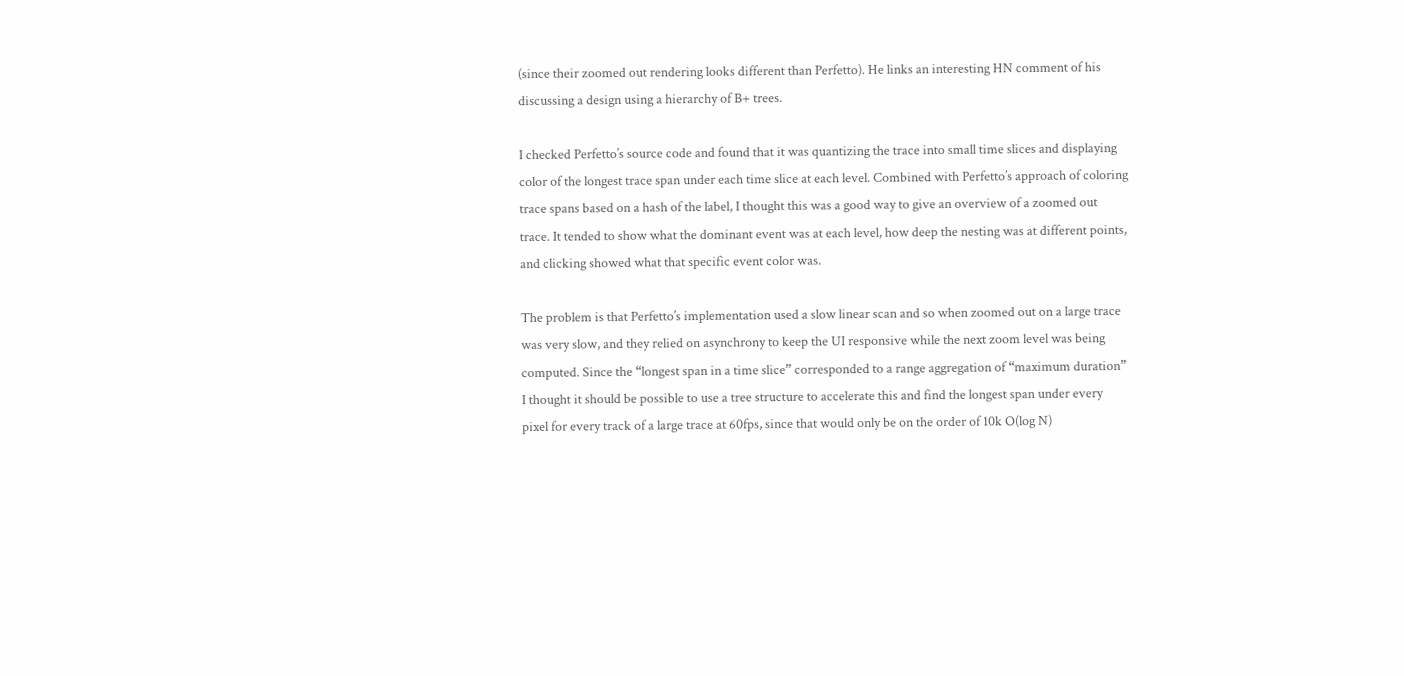(since their zoomed out rendering looks different than Perfetto). He links an interesting HN comment of his discussing a design using a hierarchy of B+ trees.

I checked Perfetto’s source code and found that it was quantizing the trace into small time slices and displaying color of the longest trace span under each time slice at each level. Combined with Perfetto’s approach of coloring trace spans based on a hash of the label, I thought this was a good way to give an overview of a zoomed out trace. It tended to show what the dominant event was at each level, how deep the nesting was at different points, and clicking showed what that specific event color was.

The problem is that Perfetto’s implementation used a slow linear scan and so when zoomed out on a large trace was very slow, and they relied on asynchrony to keep the UI responsive while the next zoom level was being computed. Since the “longest span in a time slice” corresponded to a range aggregation of “maximum duration” I thought it should be possible to use a tree structure to accelerate this and find the longest span under every pixel for every track of a large trace at 60fps, since that would only be on the order of 10k O(log N)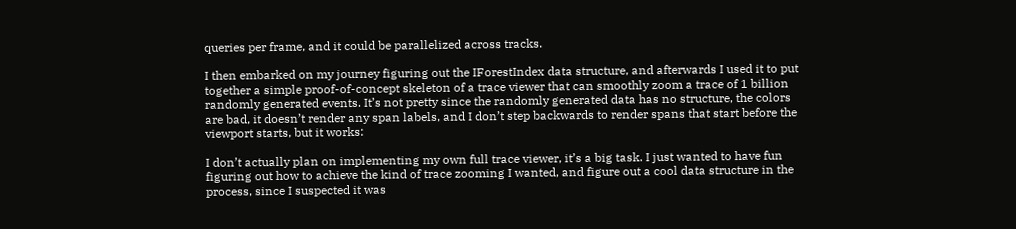queries per frame, and it could be parallelized across tracks.

I then embarked on my journey figuring out the IForestIndex data structure, and afterwards I used it to put together a simple proof-of-concept skeleton of a trace viewer that can smoothly zoom a trace of 1 billion randomly generated events. It’s not pretty since the randomly generated data has no structure, the colors are bad, it doesn’t render any span labels, and I don’t step backwards to render spans that start before the viewport starts, but it works:

I don’t actually plan on implementing my own full trace viewer, it’s a big task. I just wanted to have fun figuring out how to achieve the kind of trace zooming I wanted, and figure out a cool data structure in the process, since I suspected it was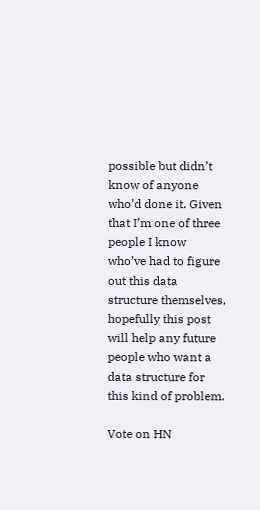possible but didn’t know of anyone who’d done it. Given that I’m one of three people I know who’ve had to figure out this data structure themselves, hopefully this post will help any future people who want a data structure for this kind of problem.

Vote on HN